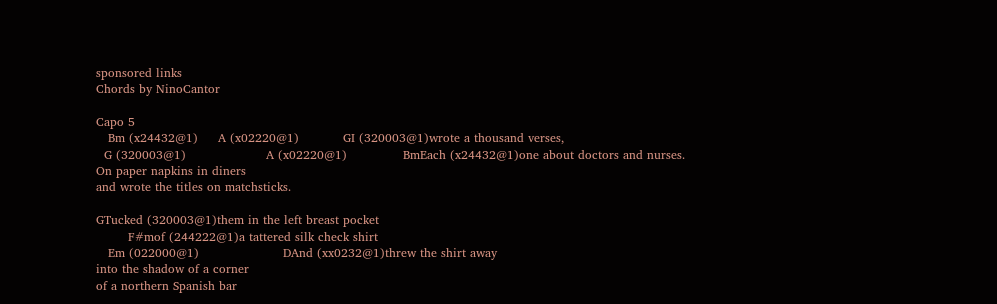sponsored links
Chords by NinoCantor

Capo 5
   Bm (x24432@1)     A (x02220@1)           GI (320003@1)wrote a thousand verses,
  G (320003@1)                    A (x02220@1)              BmEach (x24432@1)one about doctors and nurses.
On paper napkins in diners
and wrote the titles on matchsticks.

GTucked (320003@1)them in the left breast pocket
        F#mof (244222@1)a tattered silk check shirt
   Em (022000@1)                     DAnd (xx0232@1)threw the shirt away
into the shadow of a corner
of a northern Spanish bar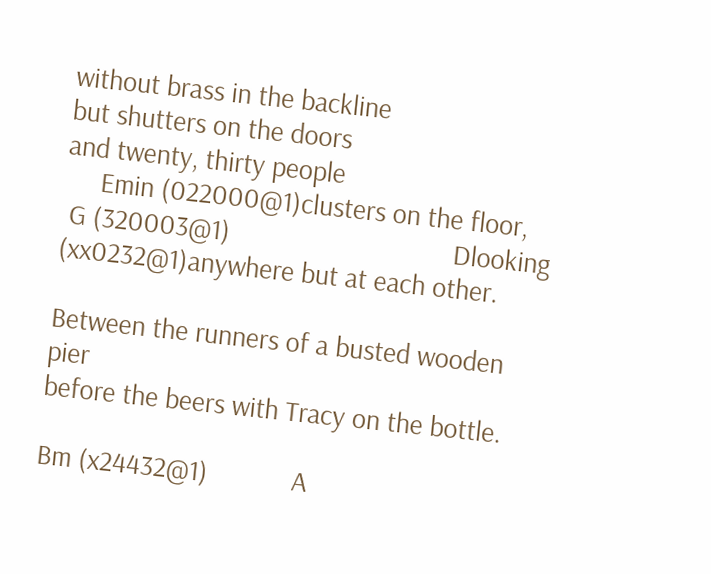without brass in the backline
but shutters on the doors
and twenty, thirty people
     Emin (022000@1)clusters on the floor,
 G (320003@1)                                Dlooking (xx0232@1)anywhere but at each other.

Between the runners of a busted wooden pier
before the beers with Tracy on the bottle.

Bm (x24432@1)            A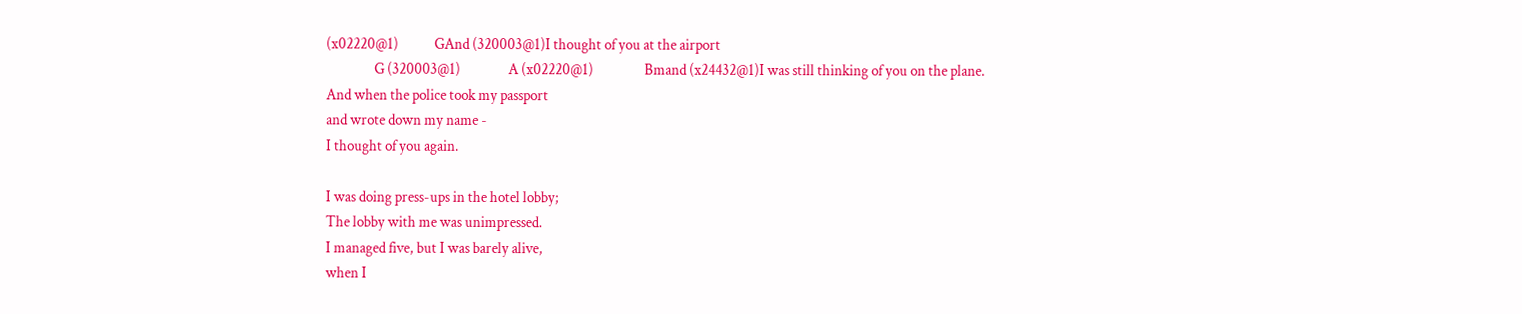(x02220@1)            GAnd (320003@1)I thought of you at the airport
                G (320003@1)                A (x02220@1)                 Bmand (x24432@1)I was still thinking of you on the plane.
And when the police took my passport
and wrote down my name -
I thought of you again.

I was doing press-ups in the hotel lobby;
The lobby with me was unimpressed.
I managed five, but I was barely alive,
when I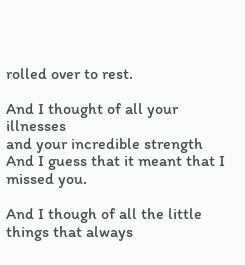rolled over to rest.

And I thought of all your illnesses
and your incredible strength
And I guess that it meant that I missed you.

And I though of all the little things that always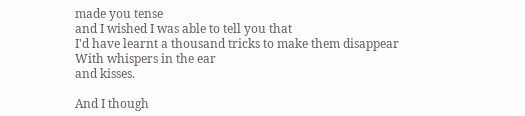made you tense
and I wished I was able to tell you that
I'd have learnt a thousand tricks to make them disappear
With whispers in the ear
and kisses.

And I though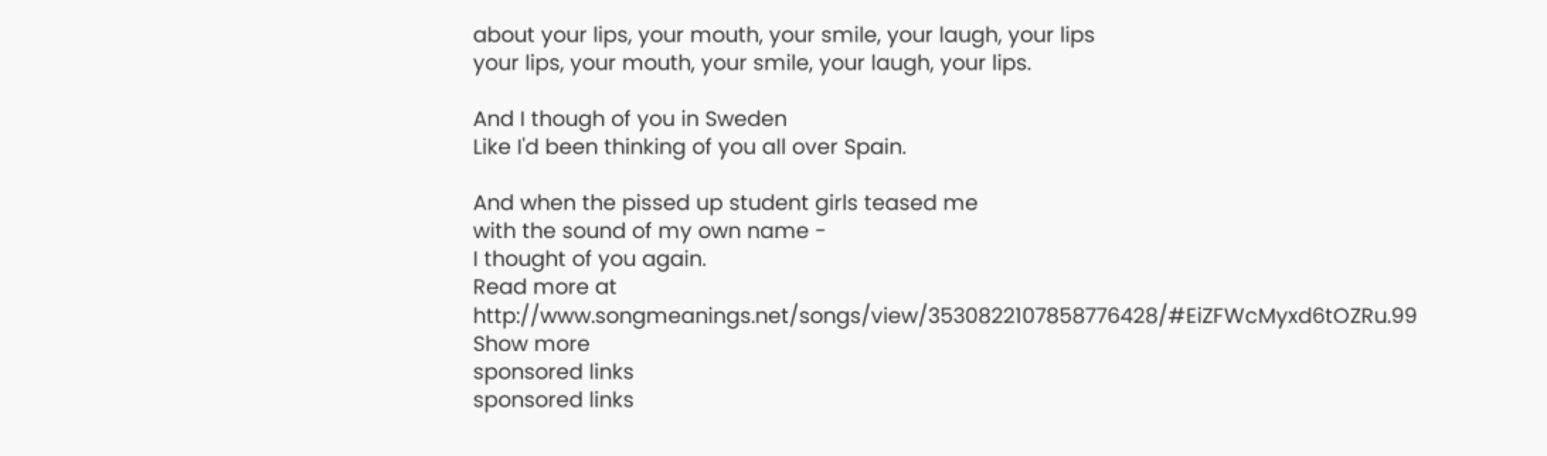about your lips, your mouth, your smile, your laugh, your lips
your lips, your mouth, your smile, your laugh, your lips.

And I though of you in Sweden
Like I'd been thinking of you all over Spain.

And when the pissed up student girls teased me
with the sound of my own name -
I thought of you again.
Read more at http://www.songmeanings.net/songs/view/3530822107858776428/#EiZFWcMyxd6tOZRu.99
Show more
sponsored links
sponsored links